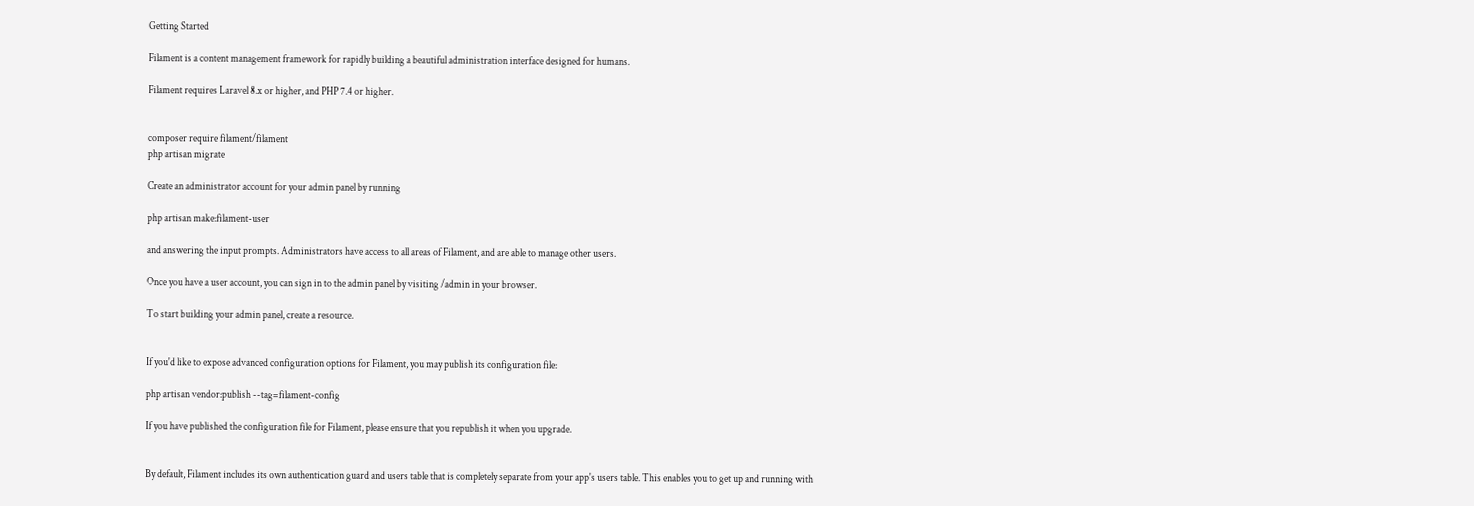Getting Started

Filament is a content management framework for rapidly building a beautiful administration interface designed for humans.

Filament requires Laravel 8.x or higher, and PHP 7.4 or higher.


composer require filament/filament
php artisan migrate

Create an administrator account for your admin panel by running

php artisan make:filament-user

and answering the input prompts. Administrators have access to all areas of Filament, and are able to manage other users.

Once you have a user account, you can sign in to the admin panel by visiting /admin in your browser.

To start building your admin panel, create a resource.


If you'd like to expose advanced configuration options for Filament, you may publish its configuration file:

php artisan vendor:publish --tag=filament-config

If you have published the configuration file for Filament, please ensure that you republish it when you upgrade.


By default, Filament includes its own authentication guard and users table that is completely separate from your app's users table. This enables you to get up and running with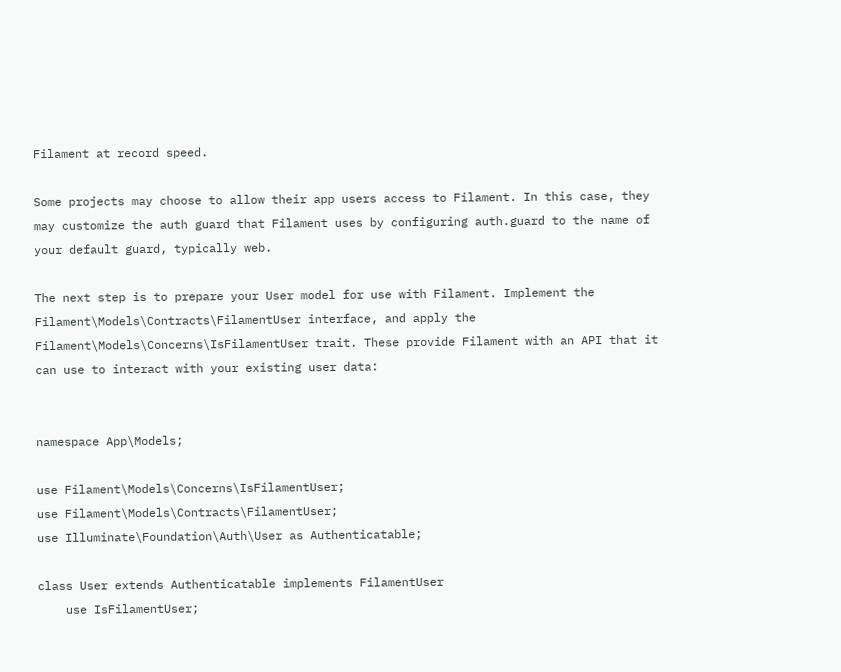Filament at record speed.

Some projects may choose to allow their app users access to Filament. In this case, they may customize the auth guard that Filament uses by configuring auth.guard to the name of your default guard, typically web.

The next step is to prepare your User model for use with Filament. Implement the Filament\Models\Contracts\FilamentUser interface, and apply the Filament\Models\Concerns\IsFilamentUser trait. These provide Filament with an API that it can use to interact with your existing user data:


namespace App\Models;

use Filament\Models\Concerns\IsFilamentUser;
use Filament\Models\Contracts\FilamentUser;
use Illuminate\Foundation\Auth\User as Authenticatable;

class User extends Authenticatable implements FilamentUser
    use IsFilamentUser;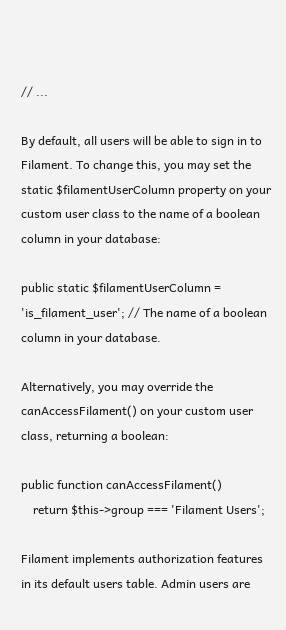// ...

By default, all users will be able to sign in to Filament. To change this, you may set the static $filamentUserColumn property on your custom user class to the name of a boolean column in your database:

public static $filamentUserColumn = 'is_filament_user'; // The name of a boolean column in your database.

Alternatively, you may override the canAccessFilament() on your custom user class, returning a boolean:

public function canAccessFilament()
    return $this->group === 'Filament Users';

Filament implements authorization features in its default users table. Admin users are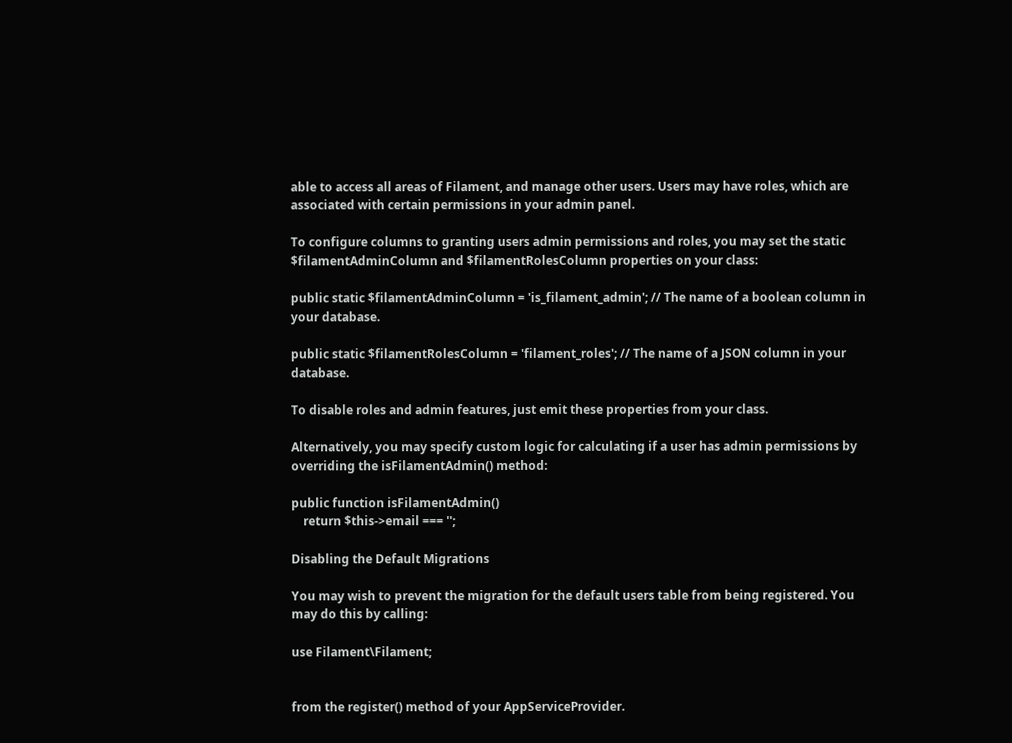able to access all areas of Filament, and manage other users. Users may have roles, which are associated with certain permissions in your admin panel.

To configure columns to granting users admin permissions and roles, you may set the static $filamentAdminColumn and $filamentRolesColumn properties on your class:

public static $filamentAdminColumn = 'is_filament_admin'; // The name of a boolean column in your database.

public static $filamentRolesColumn = 'filament_roles'; // The name of a JSON column in your database.

To disable roles and admin features, just emit these properties from your class.

Alternatively, you may specify custom logic for calculating if a user has admin permissions by overriding the isFilamentAdmin() method:

public function isFilamentAdmin()
    return $this->email === '';

Disabling the Default Migrations

You may wish to prevent the migration for the default users table from being registered. You may do this by calling:

use Filament\Filament;


from the register() method of your AppServiceProvider.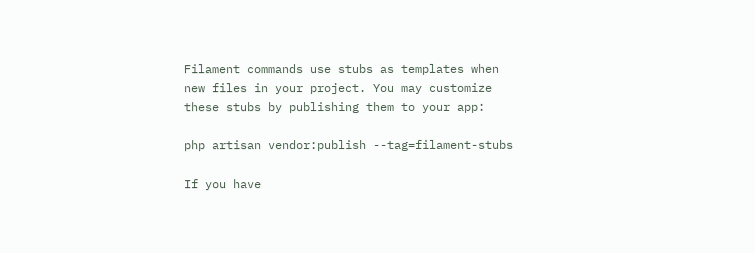Filament commands use stubs as templates when new files in your project. You may customize these stubs by publishing them to your app:

php artisan vendor:publish --tag=filament-stubs

If you have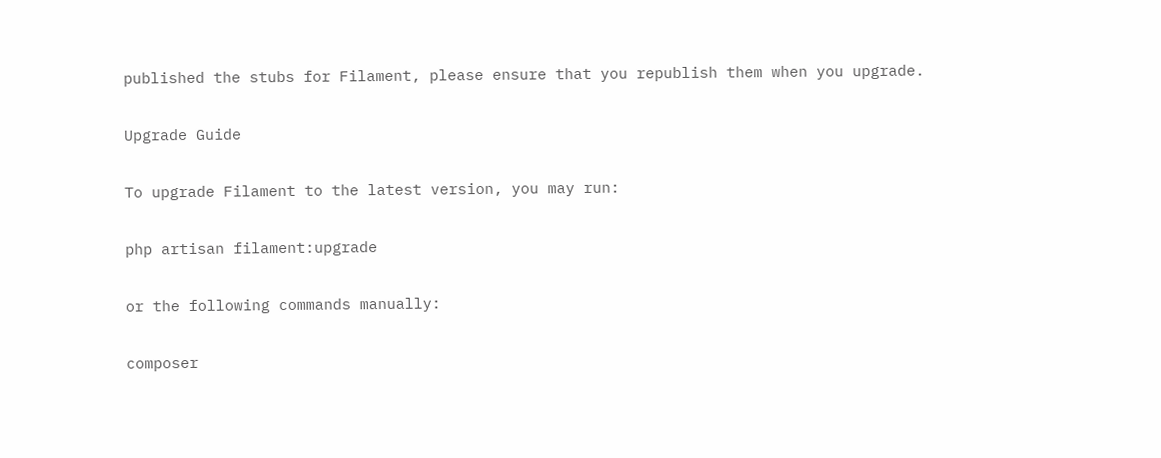published the stubs for Filament, please ensure that you republish them when you upgrade.

Upgrade Guide

To upgrade Filament to the latest version, you may run:

php artisan filament:upgrade

or the following commands manually:

composer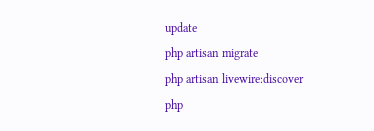update
php artisan migrate
php artisan livewire:discover
php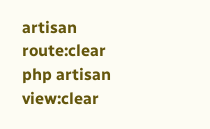artisan route:clear
php artisan view:clear